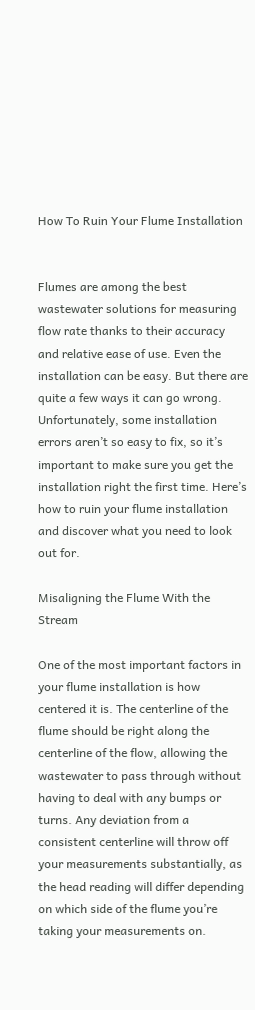How To Ruin Your Flume Installation


Flumes are among the best wastewater solutions for measuring flow rate thanks to their accuracy and relative ease of use. Even the installation can be easy. But there are quite a few ways it can go wrong. Unfortunately, some installation errors aren’t so easy to fix, so it’s important to make sure you get the installation right the first time. Here’s how to ruin your flume installation and discover what you need to look out for.

Misaligning the Flume With the Stream

One of the most important factors in your flume installation is how centered it is. The centerline of the flume should be right along the centerline of the flow, allowing the wastewater to pass through without having to deal with any bumps or turns. Any deviation from a consistent centerline will throw off your measurements substantially, as the head reading will differ depending on which side of the flume you’re taking your measurements on.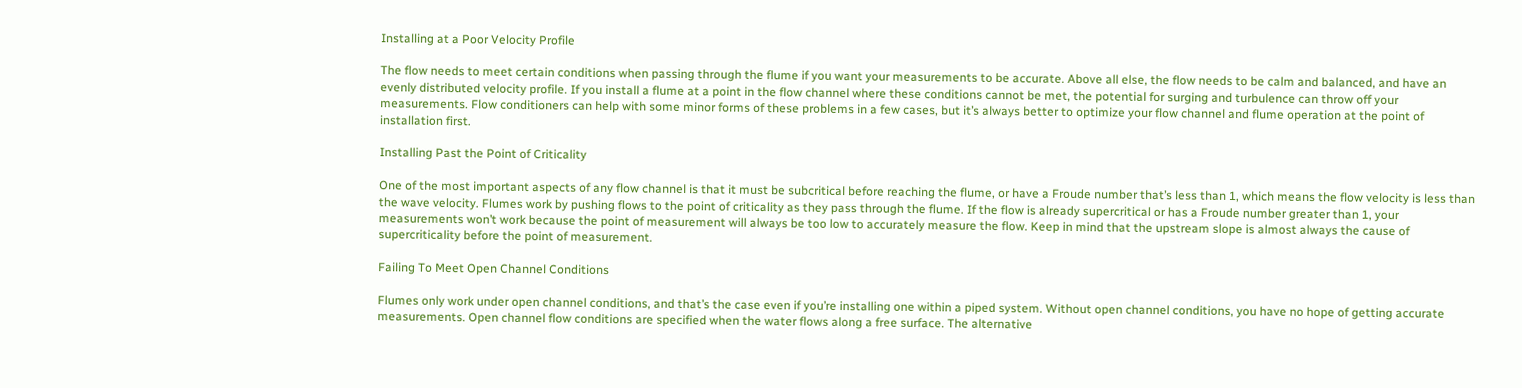Installing at a Poor Velocity Profile

The flow needs to meet certain conditions when passing through the flume if you want your measurements to be accurate. Above all else, the flow needs to be calm and balanced, and have an evenly distributed velocity profile. If you install a flume at a point in the flow channel where these conditions cannot be met, the potential for surging and turbulence can throw off your measurements. Flow conditioners can help with some minor forms of these problems in a few cases, but it’s always better to optimize your flow channel and flume operation at the point of installation first.

Installing Past the Point of Criticality

One of the most important aspects of any flow channel is that it must be subcritical before reaching the flume, or have a Froude number that’s less than 1, which means the flow velocity is less than the wave velocity. Flumes work by pushing flows to the point of criticality as they pass through the flume. If the flow is already supercritical or has a Froude number greater than 1, your measurements won’t work because the point of measurement will always be too low to accurately measure the flow. Keep in mind that the upstream slope is almost always the cause of supercriticality before the point of measurement.

Failing To Meet Open Channel Conditions

Flumes only work under open channel conditions, and that’s the case even if you’re installing one within a piped system. Without open channel conditions, you have no hope of getting accurate measurements. Open channel flow conditions are specified when the water flows along a free surface. The alternative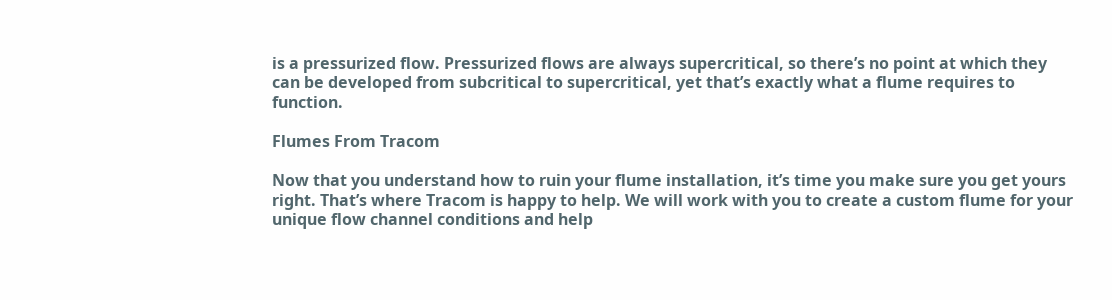is a pressurized flow. Pressurized flows are always supercritical, so there’s no point at which they can be developed from subcritical to supercritical, yet that’s exactly what a flume requires to function.

Flumes From Tracom

Now that you understand how to ruin your flume installation, it’s time you make sure you get yours right. That’s where Tracom is happy to help. We will work with you to create a custom flume for your unique flow channel conditions and help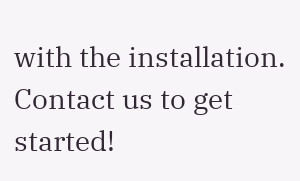with the installation. Contact us to get started!